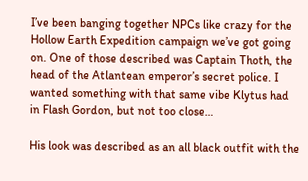I’ve been banging together NPCs like crazy for the Hollow Earth Expedition campaign we’ve got going on. One of those described was Captain Thoth, the head of the Atlantean emperor’s secret police. I wanted something with that same vibe Klytus had in Flash Gordon, but not too close…

His look was described as an all black outfit with the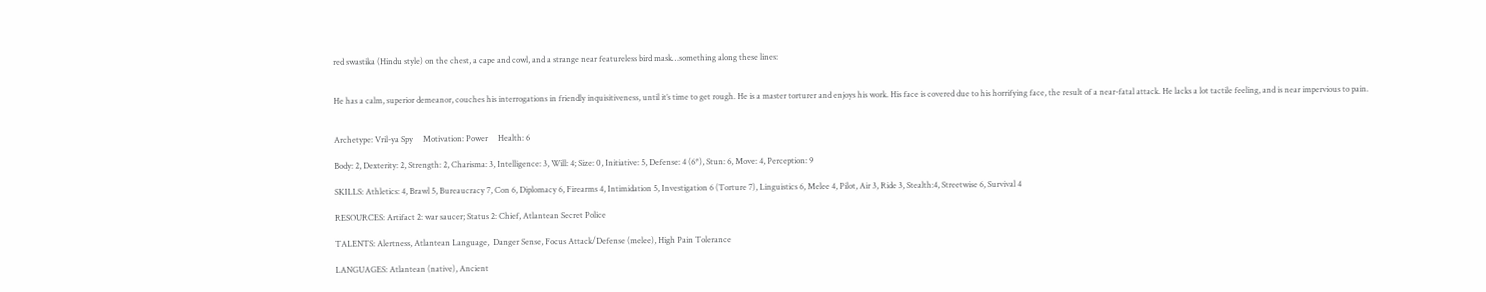red swastika (Hindu style) on the chest, a cape and cowl, and a strange near featureless bird mask…something along these lines:


He has a calm, superior demeanor, couches his interrogations in friendly inquisitiveness, until it’s time to get rough. He is a master torturer and enjoys his work. His face is covered due to his horrifying face, the result of a near-fatal attack. He lacks a lot tactile feeling, and is near impervious to pain.


Archetype: Vril-ya Spy     Motivation: Power     Health: 6

Body: 2, Dexterity: 2, Strength: 2, Charisma: 3, Intelligence: 3, Will: 4; Size: 0, Initiative: 5, Defense: 4 (6*), Stun: 6, Move: 4, Perception: 9

SKILLS: Athletics: 4, Brawl 5, Bureaucracy 7, Con 6, Diplomacy 6, Firearms 4, Intimidation 5, Investigation 6 (Torture 7), Linguistics 6, Melee 4, Pilot, Air 3, Ride 3, Stealth:4, Streetwise 6, Survival 4

RESOURCES: Artifact 2: war saucer; Status 2: Chief, Atlantean Secret Police

TALENTS: Alertness, Atlantean Language,  Danger Sense, Focus Attack/Defense (melee), High Pain Tolerance

LANGUAGES: Atlantean (native), Ancient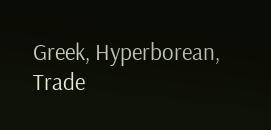Greek, Hyperborean, Trade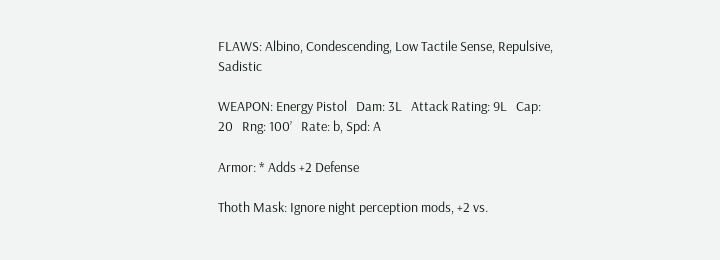FLAWS: Albino, Condescending, Low Tactile Sense, Repulsive, Sadistic

WEAPON: Energy Pistol   Dam: 3L   Attack Rating: 9L   Cap: 20   Rng: 100’   Rate: b, Spd: A

Armor: * Adds +2 Defense

Thoth Mask: Ignore night perception mods, +2 vs.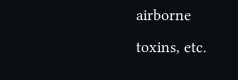airborne toxins, etc.